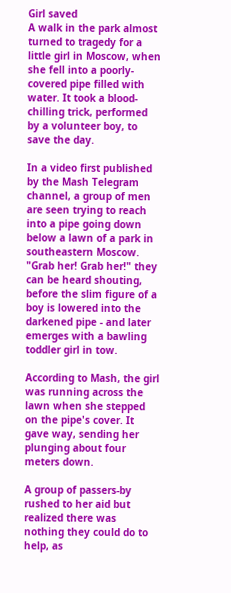Girl saved
A walk in the park almost turned to tragedy for a little girl in Moscow, when she fell into a poorly-covered pipe filled with water. It took a blood-chilling trick, performed by a volunteer boy, to save the day.

In a video first published by the Mash Telegram channel, a group of men are seen trying to reach into a pipe going down below a lawn of a park in southeastern Moscow. "Grab her! Grab her!" they can be heard shouting, before the slim figure of a boy is lowered into the darkened pipe - and later emerges with a bawling toddler girl in tow.

According to Mash, the girl was running across the lawn when she stepped on the pipe's cover. It gave way, sending her plunging about four meters down.

A group of passers-by rushed to her aid but realized there was nothing they could do to help, as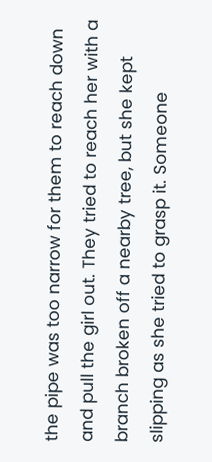the pipe was too narrow for them to reach down and pull the girl out. They tried to reach her with a branch broken off a nearby tree, but she kept slipping as she tried to grasp it. Someone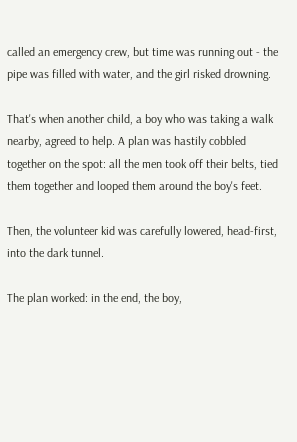called an emergency crew, but time was running out - the pipe was filled with water, and the girl risked drowning.

That's when another child, a boy who was taking a walk nearby, agreed to help. A plan was hastily cobbled together on the spot: all the men took off their belts, tied them together and looped them around the boy's feet.

Then, the volunteer kid was carefully lowered, head-first, into the dark tunnel.

The plan worked: in the end, the boy,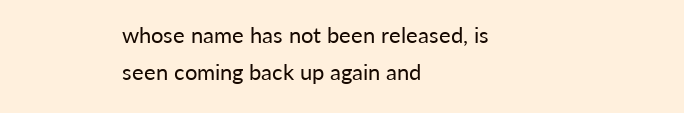whose name has not been released, is seen coming back up again and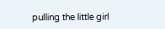pulling the little girl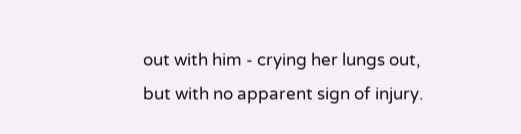out with him - crying her lungs out, but with no apparent sign of injury.